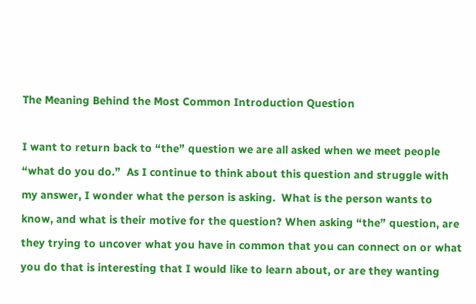The Meaning Behind the Most Common Introduction Question

I want to return back to “the” question we are all asked when we meet people “what do you do.”  As I continue to think about this question and struggle with my answer, I wonder what the person is asking.  What is the person wants to know, and what is their motive for the question? When asking “the” question, are they trying to uncover what you have in common that you can connect on or what you do that is interesting that I would like to learn about, or are they wanting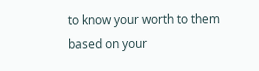to know your worth to them based on your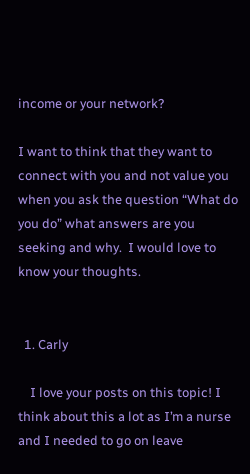income or your network?

I want to think that they want to connect with you and not value you when you ask the question “What do you do” what answers are you seeking and why.  I would love to know your thoughts.


  1. Carly

    I love your posts on this topic! I think about this a lot as I’m a nurse and I needed to go on leave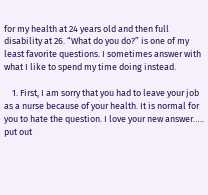for my health at 24 years old and then full disability at 26. “What do you do?” is one of my least favorite questions. I sometimes answer with what I like to spend my time doing instead.

    1. First, I am sorry that you had to leave your job as a nurse because of your health. It is normal for you to hate the question. I love your new answer….. put out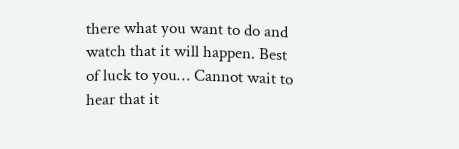there what you want to do and watch that it will happen. Best of luck to you… Cannot wait to hear that it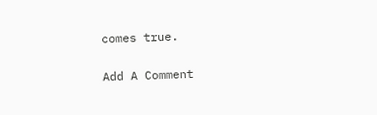comes true.

Add A Comment